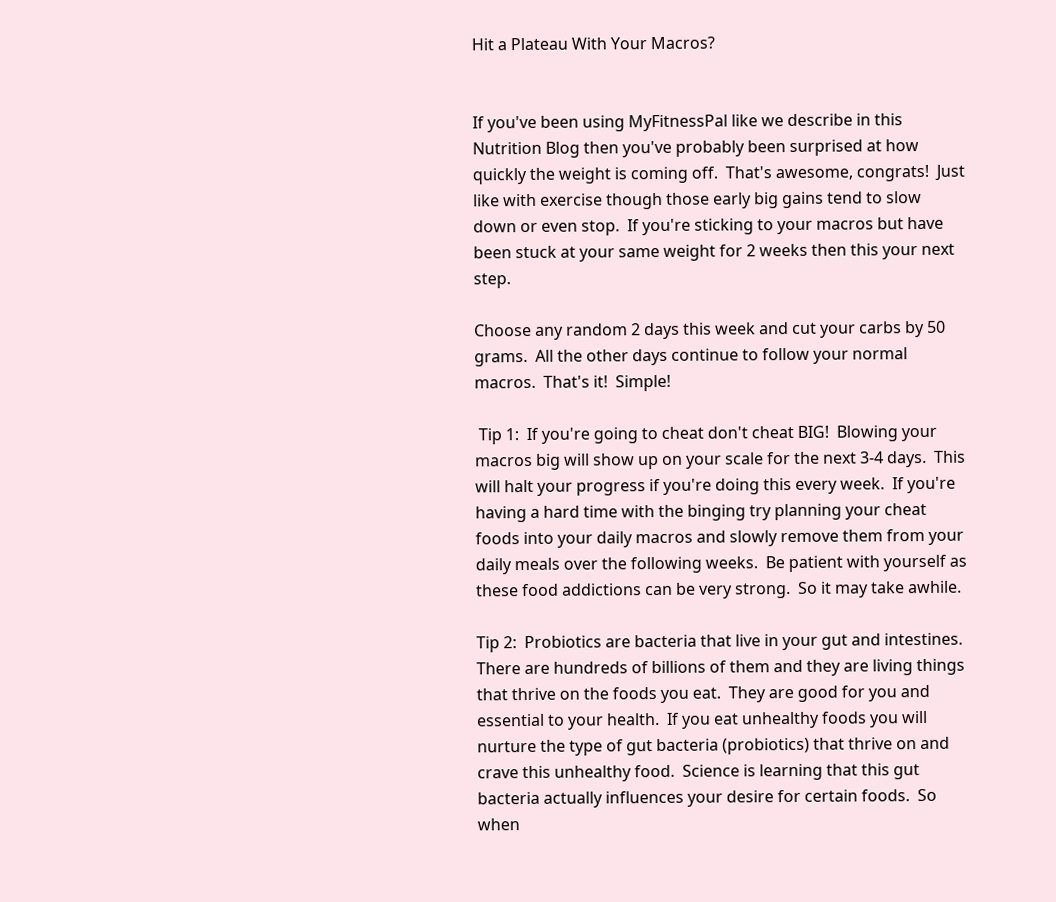Hit a Plateau With Your Macros?


If you've been using MyFitnessPal like we describe in this Nutrition Blog then you've probably been surprised at how quickly the weight is coming off.  That's awesome, congrats!  Just like with exercise though those early big gains tend to slow down or even stop.  If you're sticking to your macros but have been stuck at your same weight for 2 weeks then this your next step.

Choose any random 2 days this week and cut your carbs by 50 grams.  All the other days continue to follow your normal macros.  That's it!  Simple!

 Tip 1:  If you're going to cheat don't cheat BIG!  Blowing your macros big will show up on your scale for the next 3-4 days.  This will halt your progress if you're doing this every week.  If you're having a hard time with the binging try planning your cheat foods into your daily macros and slowly remove them from your daily meals over the following weeks.  Be patient with yourself as these food addictions can be very strong.  So it may take awhile.

Tip 2:  Probiotics are bacteria that live in your gut and intestines.  There are hundreds of billions of them and they are living things that thrive on the foods you eat.  They are good for you and essential to your health.  If you eat unhealthy foods you will nurture the type of gut bacteria (probiotics) that thrive on and crave this unhealthy food.  Science is learning that this gut bacteria actually influences your desire for certain foods.  So when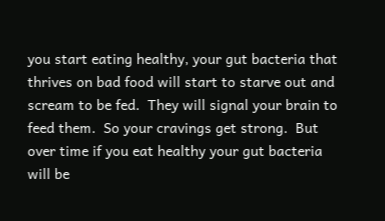you start eating healthy, your gut bacteria that thrives on bad food will start to starve out and scream to be fed.  They will signal your brain to feed them.  So your cravings get strong.  But over time if you eat healthy your gut bacteria will be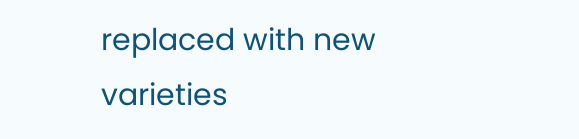replaced with new varieties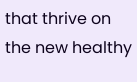that thrive on the new healthy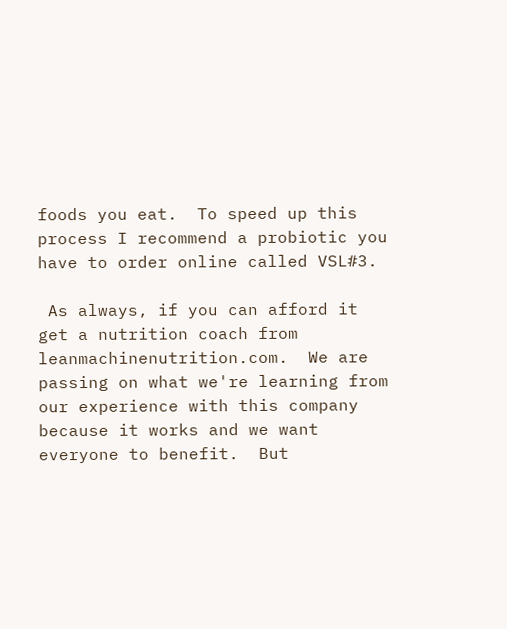foods you eat.  To speed up this process I recommend a probiotic you have to order online called VSL#3.

 As always, if you can afford it get a nutrition coach from leanmachinenutrition.com.  We are passing on what we're learning from our experience with this company because it works and we want everyone to benefit.  But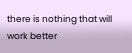there is nothing that will work better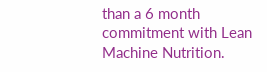than a 6 month commitment with Lean Machine Nutrition.